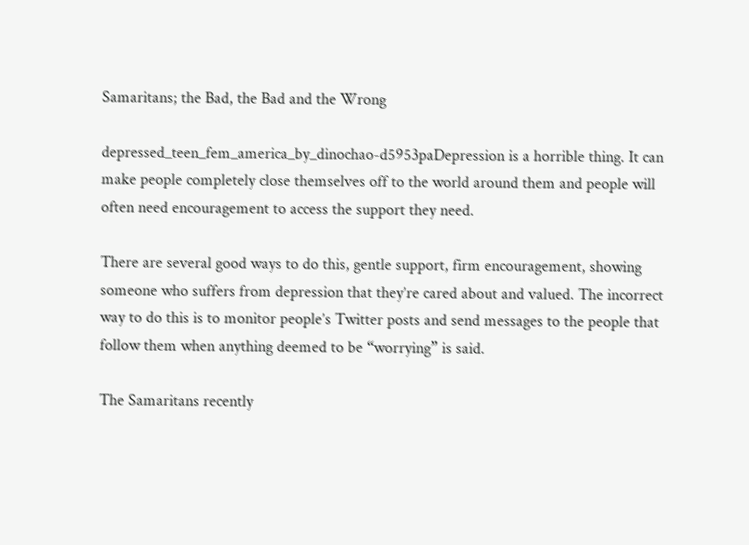Samaritans; the Bad, the Bad and the Wrong

depressed_teen_fem_america_by_dinochao-d5953paDepression is a horrible thing. It can make people completely close themselves off to the world around them and people will often need encouragement to access the support they need.

There are several good ways to do this, gentle support, firm encouragement, showing someone who suffers from depression that they’re cared about and valued. The incorrect way to do this is to monitor people’s Twitter posts and send messages to the people that follow them when anything deemed to be “worrying” is said.

The Samaritans recently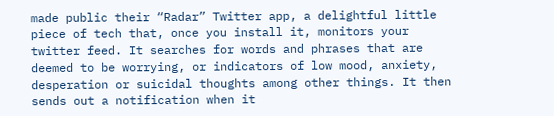made public their “Radar” Twitter app, a delightful little piece of tech that, once you install it, monitors your twitter feed. It searches for words and phrases that are deemed to be worrying, or indicators of low mood, anxiety, desperation or suicidal thoughts among other things. It then sends out a notification when it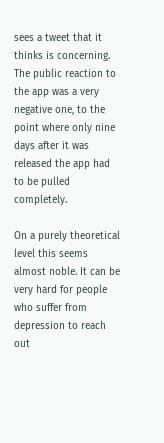sees a tweet that it thinks is concerning. The public reaction to the app was a very negative one, to the point where only nine days after it was released the app had to be pulled completely.

On a purely theoretical level this seems almost noble. It can be very hard for people who suffer from depression to reach out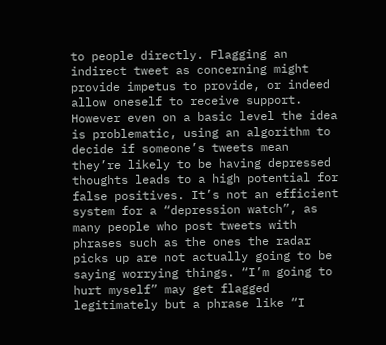to people directly. Flagging an indirect tweet as concerning might provide impetus to provide, or indeed allow oneself to receive support. However even on a basic level the idea is problematic, using an algorithm to decide if someone’s tweets mean they’re likely to be having depressed thoughts leads to a high potential for false positives. It’s not an efficient system for a “depression watch”, as many people who post tweets with phrases such as the ones the radar picks up are not actually going to be saying worrying things. “I’m going to hurt myself” may get flagged legitimately but a phrase like “I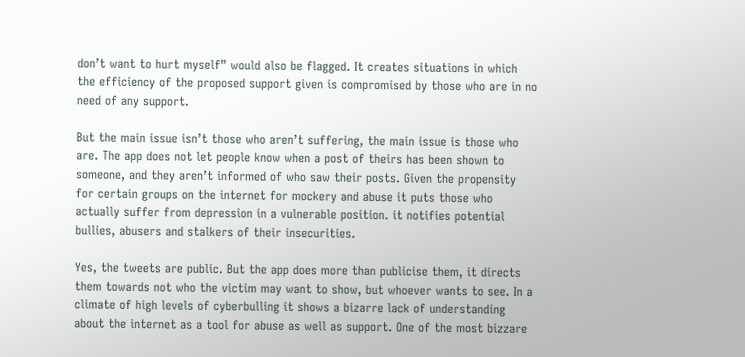don’t want to hurt myself” would also be flagged. It creates situations in which the efficiency of the proposed support given is compromised by those who are in no need of any support.

But the main issue isn’t those who aren’t suffering, the main issue is those who are. The app does not let people know when a post of theirs has been shown to someone, and they aren’t informed of who saw their posts. Given the propensity for certain groups on the internet for mockery and abuse it puts those who actually suffer from depression in a vulnerable position. it notifies potential bullies, abusers and stalkers of their insecurities.

Yes, the tweets are public. But the app does more than publicise them, it directs them towards not who the victim may want to show, but whoever wants to see. In a climate of high levels of cyberbulling it shows a bizarre lack of understanding about the internet as a tool for abuse as well as support. One of the most bizzare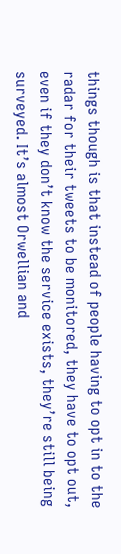things though is that instead of people having to opt in to the radar for their tweets to be monitored, they have to opt out, even if they don’t know the service exists, they’re still being surveyed. It’s almost Orwellian and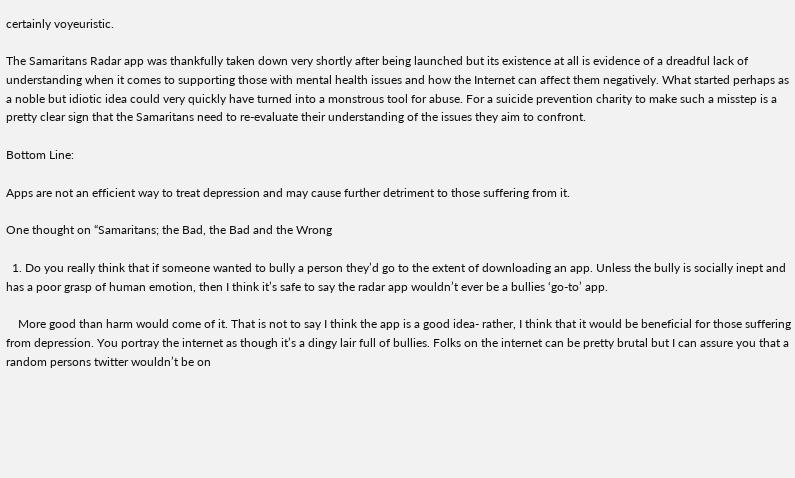certainly voyeuristic.

The Samaritans Radar app was thankfully taken down very shortly after being launched but its existence at all is evidence of a dreadful lack of understanding when it comes to supporting those with mental health issues and how the Internet can affect them negatively. What started perhaps as a noble but idiotic idea could very quickly have turned into a monstrous tool for abuse. For a suicide prevention charity to make such a misstep is a pretty clear sign that the Samaritans need to re-evaluate their understanding of the issues they aim to confront.

Bottom Line:

Apps are not an efficient way to treat depression and may cause further detriment to those suffering from it.

One thought on “Samaritans; the Bad, the Bad and the Wrong

  1. Do you really think that if someone wanted to bully a person they’d go to the extent of downloading an app. Unless the bully is socially inept and has a poor grasp of human emotion, then I think it’s safe to say the radar app wouldn’t ever be a bullies ‘go-to’ app.

    More good than harm would come of it. That is not to say I think the app is a good idea- rather, I think that it would be beneficial for those suffering from depression. You portray the internet as though it’s a dingy lair full of bullies. Folks on the internet can be pretty brutal but I can assure you that a random persons twitter wouldn’t be on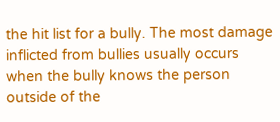the hit list for a bully. The most damage inflicted from bullies usually occurs when the bully knows the person outside of the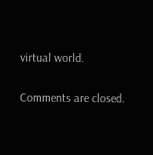virtual world.

Comments are closed.